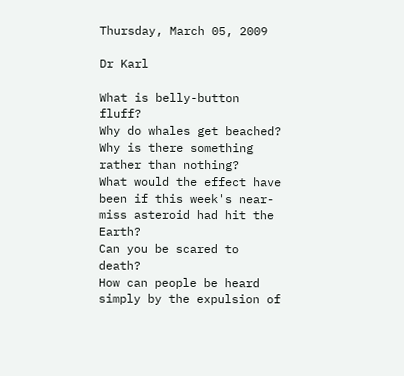Thursday, March 05, 2009

Dr Karl

What is belly-button fluff?
Why do whales get beached?
Why is there something rather than nothing?
What would the effect have been if this week's near-miss asteroid had hit the Earth?
Can you be scared to death?
How can people be heard simply by the expulsion of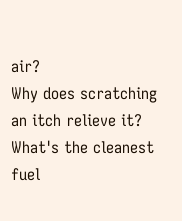air?
Why does scratching an itch relieve it?
What's the cleanest fuel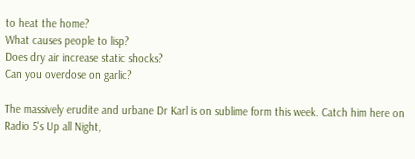to heat the home?
What causes people to lisp?
Does dry air increase static shocks?
Can you overdose on garlic?

The massively erudite and urbane Dr Karl is on sublime form this week. Catch him here on Radio 5's Up all Night,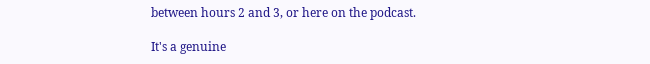between hours 2 and 3, or here on the podcast.

It's a genuine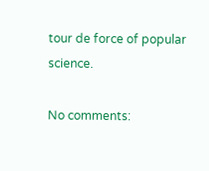tour de force of popular science.

No comments: